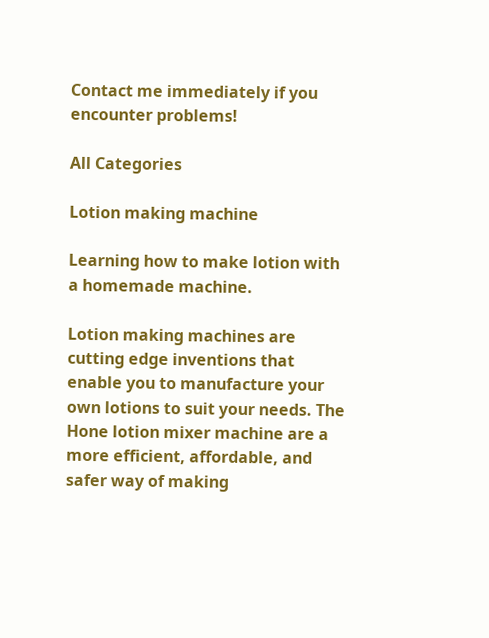Contact me immediately if you encounter problems!

All Categories

Lotion making machine

Learning how to make lotion with a homemade machine.

Lotion making machines are cutting edge inventions that enable you to manufacture your own lotions to suit your needs. The Hone lotion mixer machine are a more efficient, affordable, and safer way of making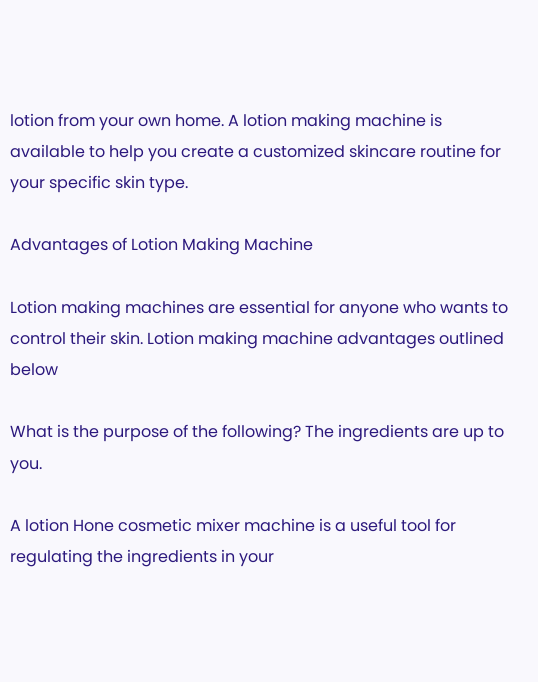lotion from your own home. A lotion making machine is available to help you create a customized skincare routine for your specific skin type.

Advantages of Lotion Making Machine

Lotion making machines are essential for anyone who wants to control their skin. Lotion making machine advantages outlined below

What is the purpose of the following? The ingredients are up to you.

A lotion Hone cosmetic mixer machine is a useful tool for regulating the ingredients in your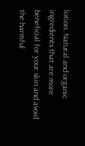lotion. Natural and organic ingredients that are more beneficial for your skin and avoid the harmful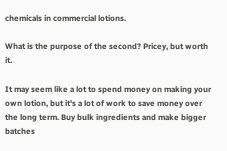chemicals in commercial lotions.

What is the purpose of the second? Pricey, but worth it.

It may seem like a lot to spend money on making your own lotion, but it's a lot of work to save money over the long term. Buy bulk ingredients and make bigger batches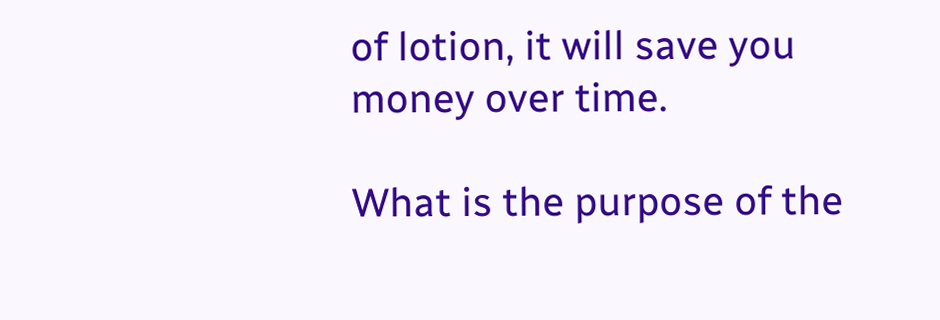of lotion, it will save you money over time.

What is the purpose of the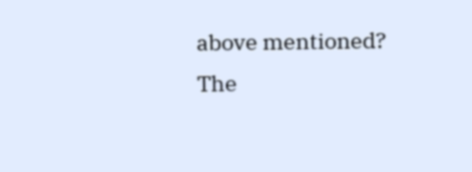above mentioned? The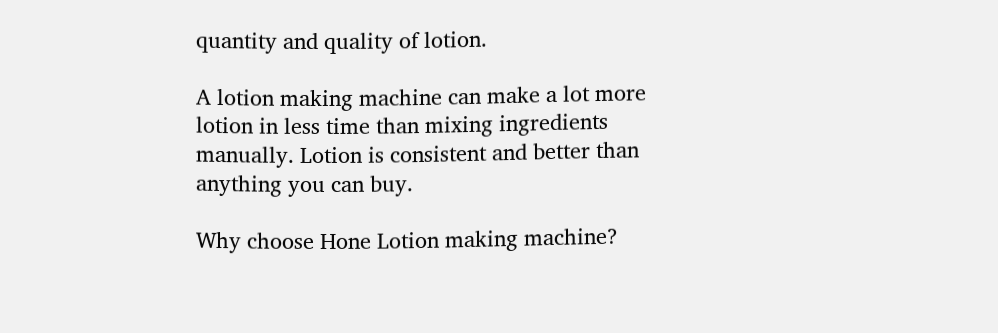quantity and quality of lotion.

A lotion making machine can make a lot more lotion in less time than mixing ingredients manually. Lotion is consistent and better than anything you can buy.

Why choose Hone Lotion making machine?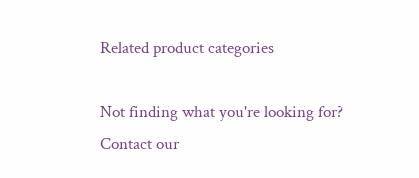Related product categories

Not finding what you're looking for?
Contact our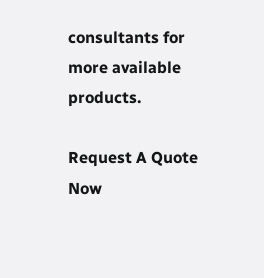consultants for more available products.

Request A Quote Now